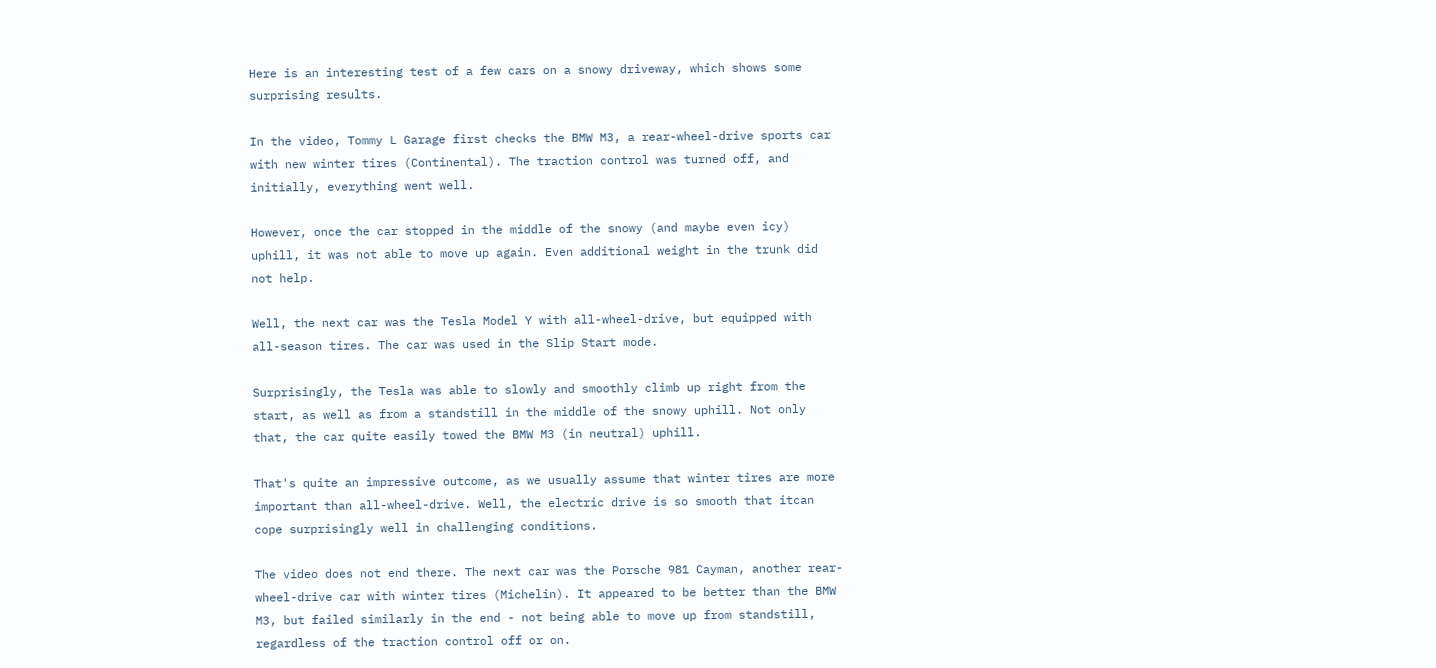Here is an interesting test of a few cars on a snowy driveway, which shows some surprising results.

In the video, Tommy L Garage first checks the BMW M3, a rear-wheel-drive sports car with new winter tires (Continental). The traction control was turned off, and initially, everything went well.

However, once the car stopped in the middle of the snowy (and maybe even icy) uphill, it was not able to move up again. Even additional weight in the trunk did not help.

Well, the next car was the Tesla Model Y with all-wheel-drive, but equipped with all-season tires. The car was used in the Slip Start mode.

Surprisingly, the Tesla was able to slowly and smoothly climb up right from the start, as well as from a standstill in the middle of the snowy uphill. Not only that, the car quite easily towed the BMW M3 (in neutral) uphill.

That's quite an impressive outcome, as we usually assume that winter tires are more important than all-wheel-drive. Well, the electric drive is so smooth that itcan cope surprisingly well in challenging conditions.

The video does not end there. The next car was the Porsche 981 Cayman, another rear-wheel-drive car with winter tires (Michelin). It appeared to be better than the BMW M3, but failed similarly in the end - not being able to move up from standstill, regardless of the traction control off or on.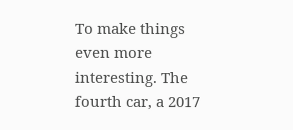To make things even more interesting. The fourth car, a 2017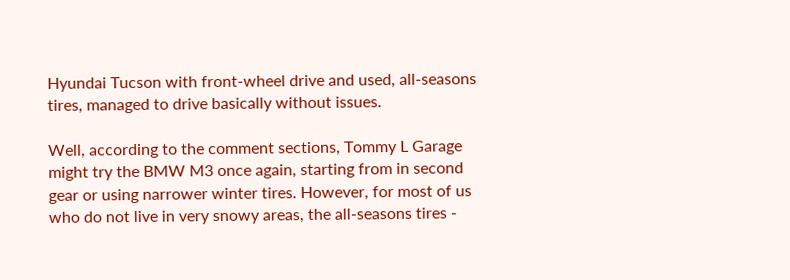Hyundai Tucson with front-wheel drive and used, all-seasons tires, managed to drive basically without issues.

Well, according to the comment sections, Tommy L Garage might try the BMW M3 once again, starting from in second gear or using narrower winter tires. However, for most of us who do not live in very snowy areas, the all-seasons tires -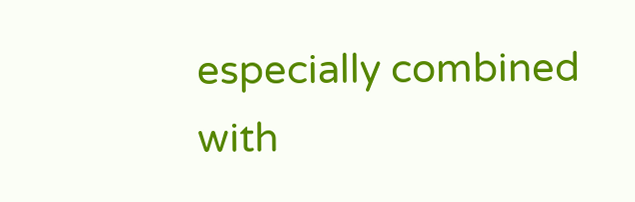especially combined with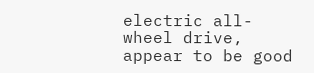electric all-wheel drive, appear to be good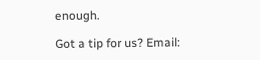enough.

Got a tip for us? Email: